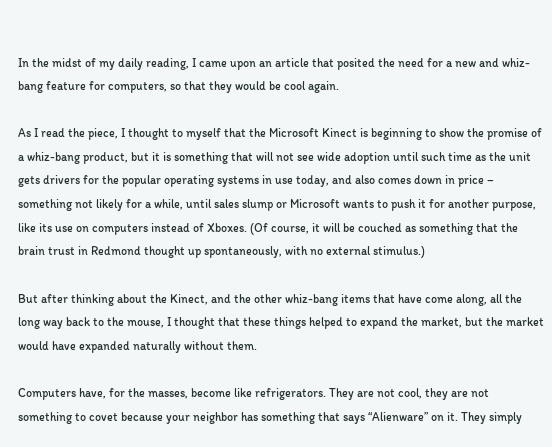In the midst of my daily reading, I came upon an article that posited the need for a new and whiz-bang feature for computers, so that they would be cool again.

As I read the piece, I thought to myself that the Microsoft Kinect is beginning to show the promise of a whiz-bang product, but it is something that will not see wide adoption until such time as the unit gets drivers for the popular operating systems in use today, and also comes down in price – something not likely for a while, until sales slump or Microsoft wants to push it for another purpose, like its use on computers instead of Xboxes. (Of course, it will be couched as something that the brain trust in Redmond thought up spontaneously, with no external stimulus.)

But after thinking about the Kinect, and the other whiz-bang items that have come along, all the long way back to the mouse, I thought that these things helped to expand the market, but the market would have expanded naturally without them.

Computers have, for the masses, become like refrigerators. They are not cool, they are not something to covet because your neighbor has something that says “Alienware” on it. They simply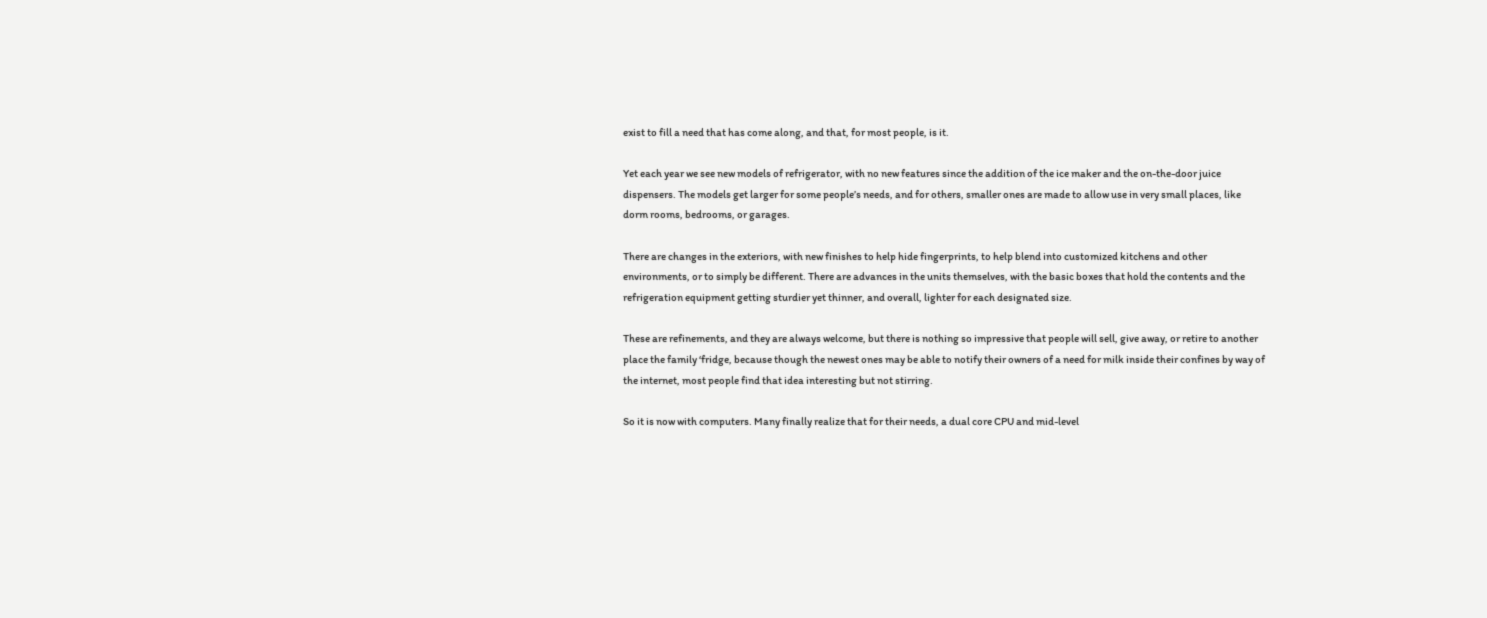exist to fill a need that has come along, and that, for most people, is it.

Yet each year we see new models of refrigerator, with no new features since the addition of the ice maker and the on-the-door juice dispensers. The models get larger for some people’s needs, and for others, smaller ones are made to allow use in very small places, like dorm rooms, bedrooms, or garages.

There are changes in the exteriors, with new finishes to help hide fingerprints, to help blend into customized kitchens and other environments, or to simply be different. There are advances in the units themselves, with the basic boxes that hold the contents and the refrigeration equipment getting sturdier yet thinner, and overall, lighter for each designated size.

These are refinements, and they are always welcome, but there is nothing so impressive that people will sell, give away, or retire to another place the family ‘fridge, because though the newest ones may be able to notify their owners of a need for milk inside their confines by way of the internet, most people find that idea interesting but not stirring.

So it is now with computers. Many finally realize that for their needs, a dual core CPU and mid-level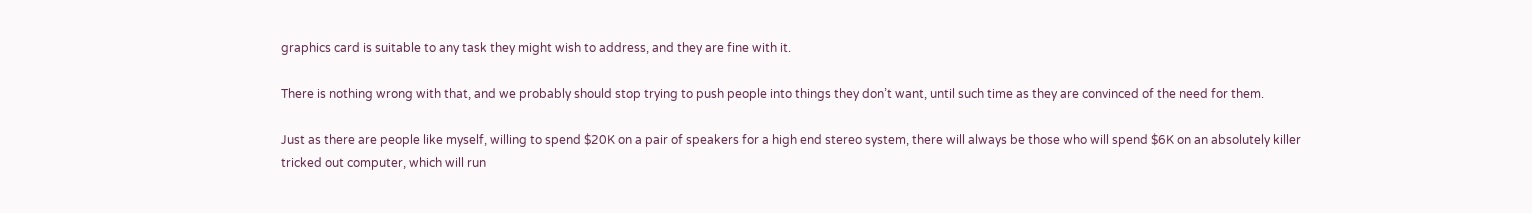graphics card is suitable to any task they might wish to address, and they are fine with it.

There is nothing wrong with that, and we probably should stop trying to push people into things they don’t want, until such time as they are convinced of the need for them.

Just as there are people like myself, willing to spend $20K on a pair of speakers for a high end stereo system, there will always be those who will spend $6K on an absolutely killer tricked out computer, which will run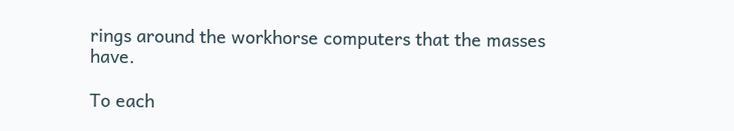rings around the workhorse computers that the masses have.

To each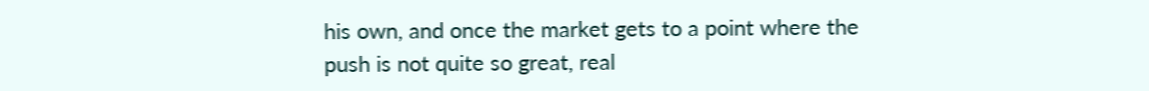his own, and once the market gets to a point where the push is not quite so great, real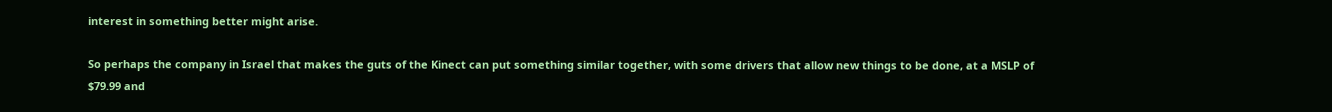interest in something better might arise.

So perhaps the company in Israel that makes the guts of the Kinect can put something similar together, with some drivers that allow new things to be done, at a MSLP of $79.99 and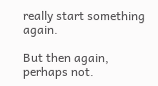really start something again.

But then again, perhaps not.